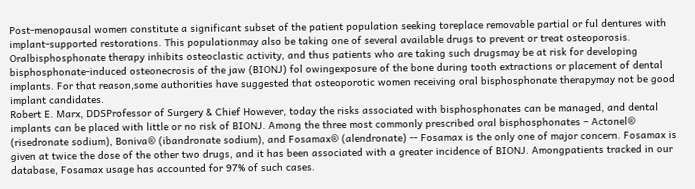Post-menopausal women constitute a significant subset of the patient population seeking toreplace removable partial or ful dentures with implant-supported restorations. This populationmay also be taking one of several available drugs to prevent or treat osteoporosis. Oralbisphosphonate therapy inhibits osteoclastic activity, and thus patients who are taking such drugsmay be at risk for developing bisphosphonate-induced osteonecrosis of the jaw (BIONJ) fol owingexposure of the bone during tooth extractions or placement of dental implants. For that reason,some authorities have suggested that osteoporotic women receiving oral bisphosphonate therapymay not be good implant candidates.
Robert E. Marx, DDSProfessor of Surgery & Chief However, today the risks associated with bisphosphonates can be managed, and dental implants can be placed with little or no risk of BIONJ. Among the three most commonly prescribed oral bisphosphonates – Actonel® (risedronate sodium), Boniva® (ibandronate sodium), and Fosamax® (alendronate) -- Fosamax is the only one of major concern. Fosamax is given at twice the dose of the other two drugs, and it has been associated with a greater incidence of BIONJ. Amongpatients tracked in our database, Fosamax usage has accounted for 97% of such cases.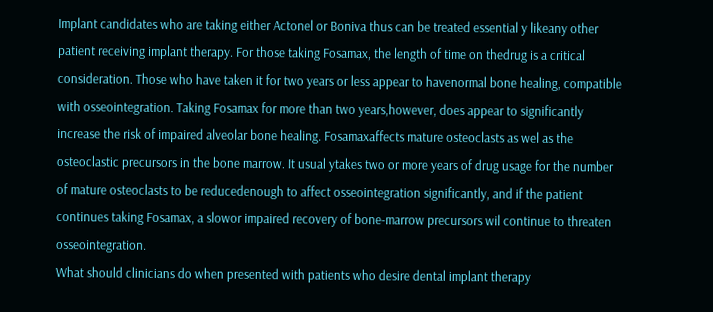Implant candidates who are taking either Actonel or Boniva thus can be treated essential y likeany other patient receiving implant therapy. For those taking Fosamax, the length of time on thedrug is a critical consideration. Those who have taken it for two years or less appear to havenormal bone healing, compatible with osseointegration. Taking Fosamax for more than two years,however, does appear to significantly increase the risk of impaired alveolar bone healing. Fosamaxaffects mature osteoclasts as wel as the osteoclastic precursors in the bone marrow. It usual ytakes two or more years of drug usage for the number of mature osteoclasts to be reducedenough to affect osseointegration significantly, and if the patient continues taking Fosamax, a slowor impaired recovery of bone-marrow precursors wil continue to threaten osseointegration.
What should clinicians do when presented with patients who desire dental implant therapy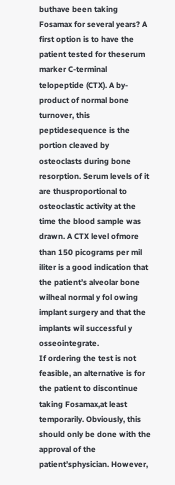buthave been taking Fosamax for several years? A first option is to have the patient tested for theserum marker C-terminal telopeptide (CTX). A by-product of normal bone turnover, this peptidesequence is the portion cleaved by osteoclasts during bone resorption. Serum levels of it are thusproportional to osteoclastic activity at the time the blood sample was drawn. A CTX level ofmore than 150 picograms per mil iliter is a good indication that the patient’s alveolar bone wilheal normal y fol owing implant surgery and that the implants wil successful y osseointegrate.
If ordering the test is not feasible, an alternative is for the patient to discontinue taking Fosamax,at least temporarily. Obviously, this should only be done with the approval of the patient’sphysician. However,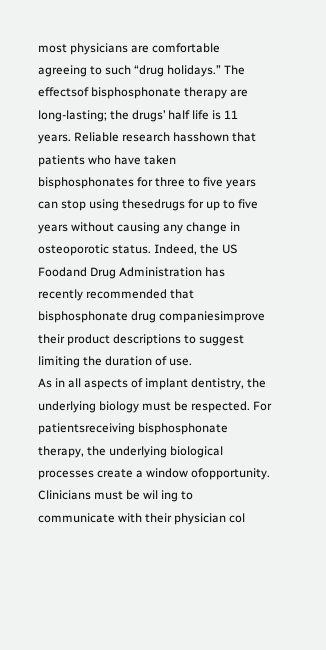most physicians are comfortable agreeing to such “drug holidays.” The effectsof bisphosphonate therapy are long-lasting; the drugs’ half life is 11 years. Reliable research hasshown that patients who have taken bisphosphonates for three to five years can stop using thesedrugs for up to five years without causing any change in osteoporotic status. Indeed, the US Foodand Drug Administration has recently recommended that bisphosphonate drug companiesimprove their product descriptions to suggest limiting the duration of use.
As in all aspects of implant dentistry, the underlying biology must be respected. For patientsreceiving bisphosphonate therapy, the underlying biological processes create a window ofopportunity. Clinicians must be wil ing to communicate with their physician col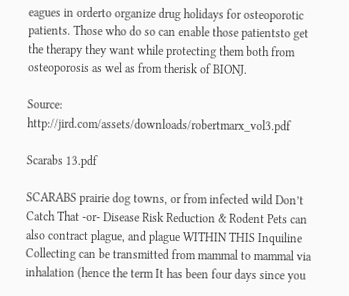eagues in orderto organize drug holidays for osteoporotic patients. Those who do so can enable those patientsto get the therapy they want while protecting them both from osteoporosis as wel as from therisk of BIONJ.

Source: http://jird.com/assets/downloads/robertmarx_vol3.pdf

Scarabs 13.pdf

SCARABS prairie dog towns, or from infected wild Don’t Catch That -or- Disease Risk Reduction & Rodent Pets can also contract plague, and plague WITHIN THIS Inquiline Collecting can be transmitted from mammal to mammal via inhalation (hence the term It has been four days since you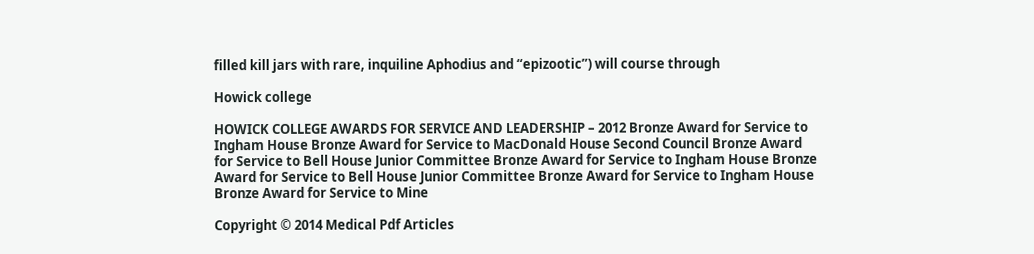filled kill jars with rare, inquiline Aphodius and “epizootic”) will course through

Howick college

HOWICK COLLEGE AWARDS FOR SERVICE AND LEADERSHIP – 2012 Bronze Award for Service to Ingham House Bronze Award for Service to MacDonald House Second Council Bronze Award for Service to Bell House Junior Committee Bronze Award for Service to Ingham House Bronze Award for Service to Bell House Junior Committee Bronze Award for Service to Ingham House Bronze Award for Service to Mine

Copyright © 2014 Medical Pdf Articles